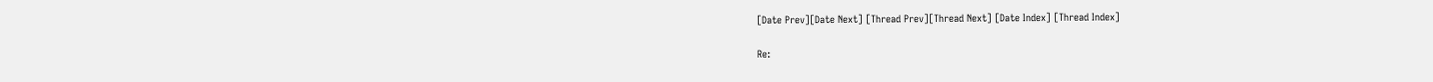[Date Prev][Date Next] [Thread Prev][Thread Next] [Date Index] [Thread Index]

Re: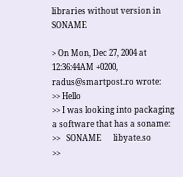libraries without version in SONAME

> On Mon, Dec 27, 2004 at 12:36:44AM +0200, radus@smartpost.ro wrote:
>> Hello
>> I was looking into packaging a software that has a soname:
>>   SONAME      libyate.so
>>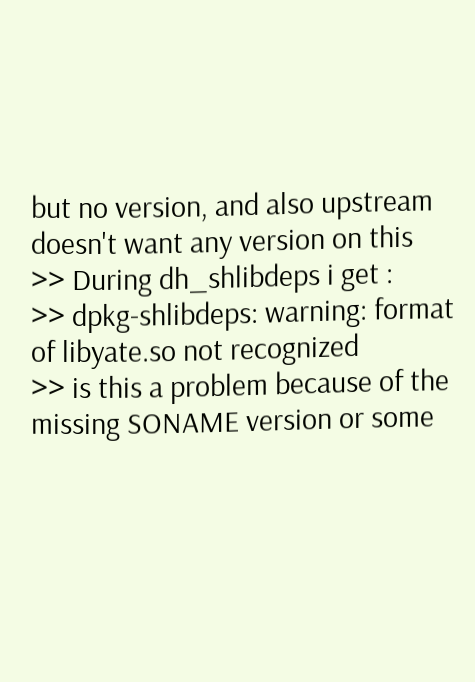but no version, and also upstream doesn't want any version on this
>> During dh_shlibdeps i get :
>> dpkg-shlibdeps: warning: format of libyate.so not recognized
>> is this a problem because of the missing SONAME version or some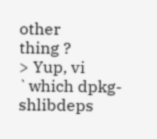other
thing ?
> Yup, vi `which dpkg-shlibdeps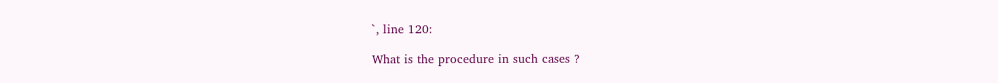`, line 120:

What is the procedure in such cases ?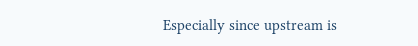Especially since upstream is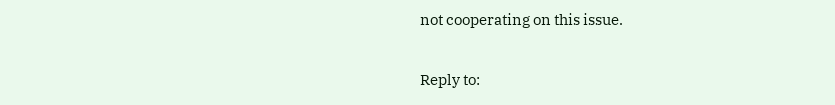not cooperating on this issue.


Reply to: